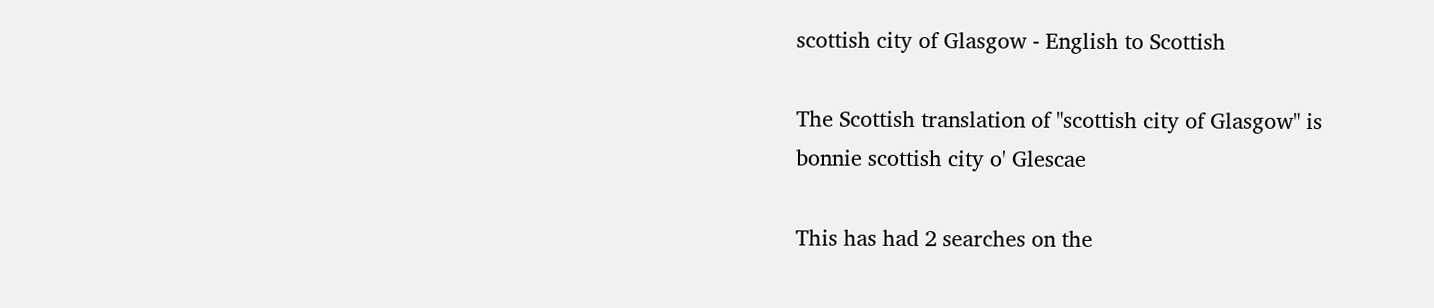scottish city of Glasgow - English to Scottish

The Scottish translation of "scottish city of Glasgow" is
bonnie scottish city o' Glescae

This has had 2 searches on the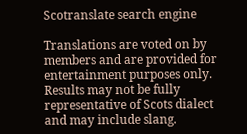Scotranslate search engine

Translations are voted on by members and are provided for entertainment purposes only. Results may not be fully representative of Scots dialect and may include slang.